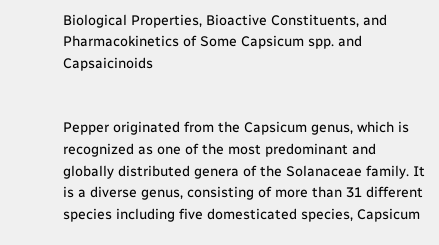Biological Properties, Bioactive Constituents, and Pharmacokinetics of Some Capsicum spp. and Capsaicinoids


Pepper originated from the Capsicum genus, which is recognized as one of the most predominant and globally distributed genera of the Solanaceae family. It is a diverse genus, consisting of more than 31 different species including five domesticated species, Capsicum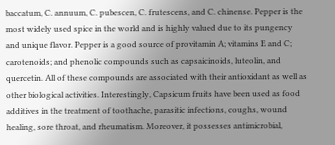baccatum, C. annuum, C. pubescen, C. frutescens, and C. chinense. Pepper is the most widely used spice in the world and is highly valued due to its pungency and unique flavor. Pepper is a good source of provitamin A; vitamins E and C; carotenoids; and phenolic compounds such as capsaicinoids, luteolin, and quercetin. All of these compounds are associated with their antioxidant as well as other biological activities. Interestingly, Capsicum fruits have been used as food additives in the treatment of toothache, parasitic infections, coughs, wound healing, sore throat, and rheumatism. Moreover, it possesses antimicrobial,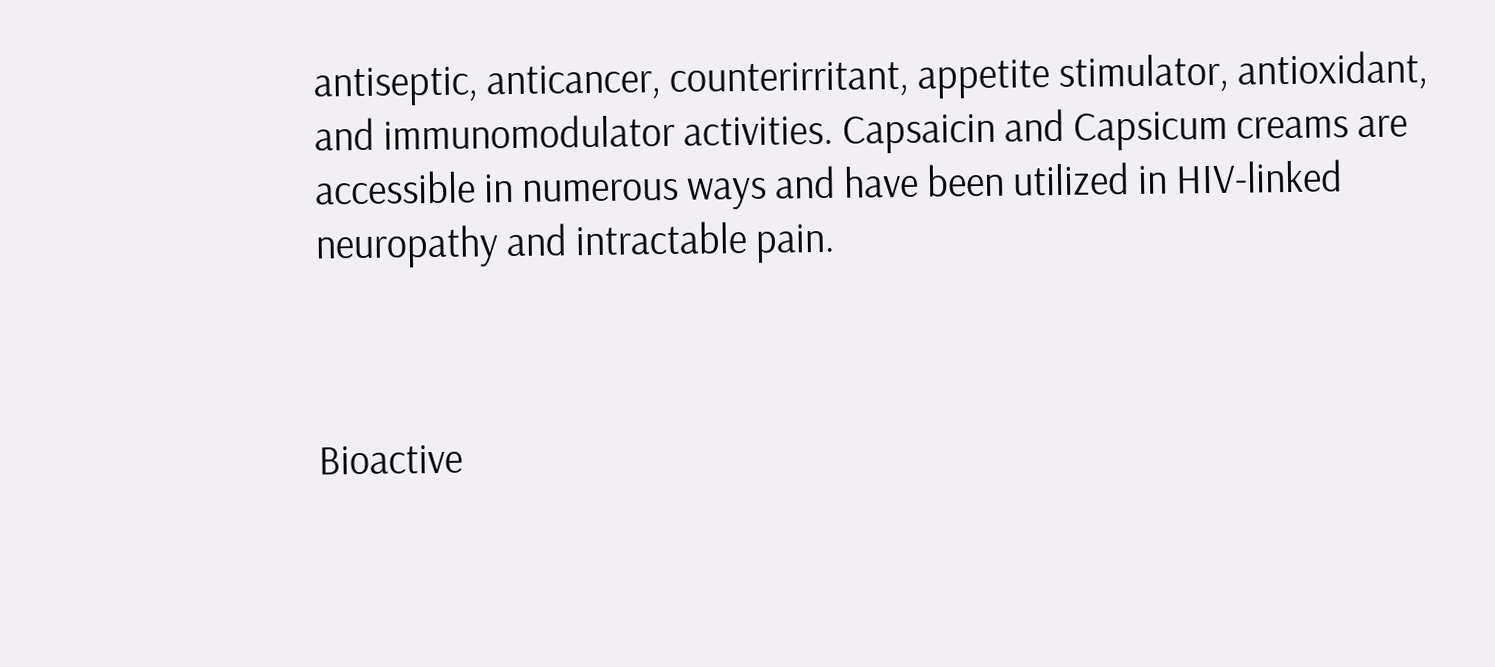antiseptic, anticancer, counterirritant, appetite stimulator, antioxidant, and immunomodulator activities. Capsaicin and Capsicum creams are accessible in numerous ways and have been utilized in HIV-linked neuropathy and intractable pain.



Bioactive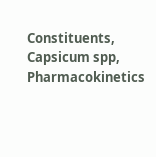Constituents, Capsicum spp, Pharmacokinetics